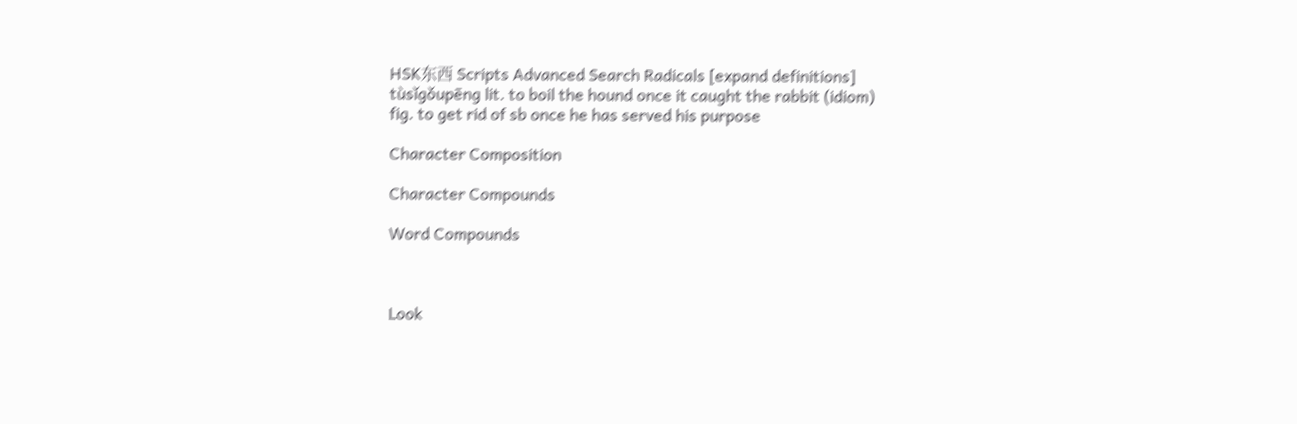HSK东西 Scripts Advanced Search Radicals [expand definitions]
tùsǐgǒupēng lit. to boil the hound once it caught the rabbit (idiom)
fig. to get rid of sb once he has served his purpose

Character Composition

Character Compounds

Word Compounds



Look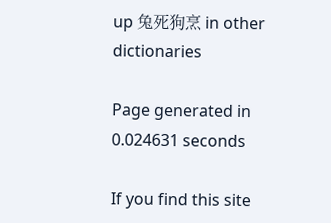up 兔死狗烹 in other dictionaries

Page generated in 0.024631 seconds

If you find this site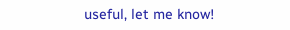useful, let me know!